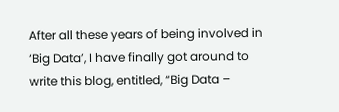After all these years of being involved in ‘Big Data’, I have finally got around to write this blog, entitled, “Big Data –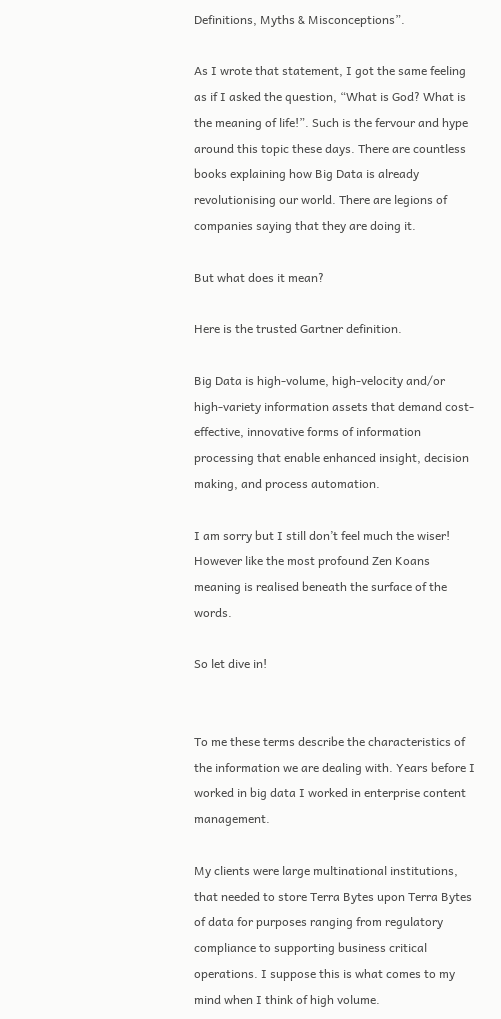Definitions, Myths & Misconceptions”.

As I wrote that statement, I got the same feeling as if I asked the question, “What is God? What is the meaning of life!”. Such is the fervour and hype around this topic these days. There are countless books explaining how Big Data is already revolutionising our world. There are legions of companies saying that they are doing it.

But what does it mean?

Here is the trusted Gartner definition.

Big Data is high-volume, high-velocity and/or high-variety information assets that demand cost-effective, innovative forms of information processing that enable enhanced insight, decision making, and process automation.

I am sorry but I still don’t feel much the wiser! However like the most profound Zen Koans meaning is realised beneath the surface of the words.

So let dive in!


To me these terms describe the characteristics of the information we are dealing with. Years before I worked in big data I worked in enterprise content management.

My clients were large multinational institutions, that needed to store Terra Bytes upon Terra Bytes of data for purposes ranging from regulatory compliance to supporting business critical operations. I suppose this is what comes to my mind when I think of high volume.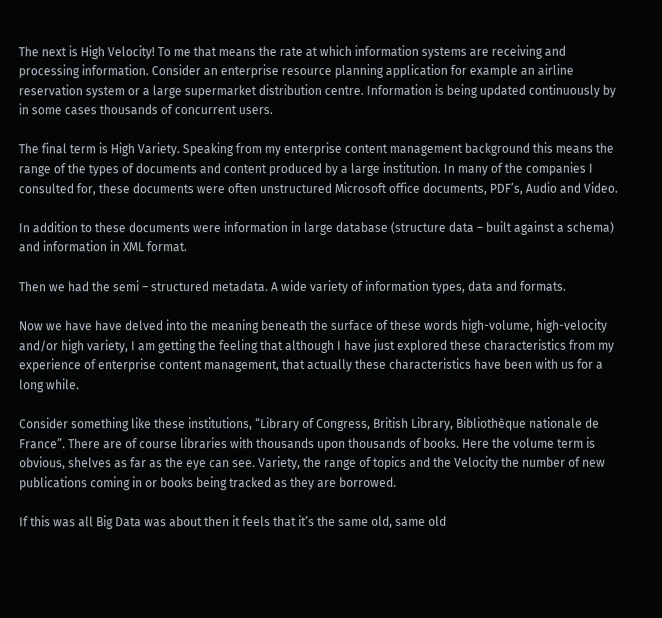The next is High Velocity! To me that means the rate at which information systems are receiving and processing information. Consider an enterprise resource planning application for example an airline reservation system or a large supermarket distribution centre. Information is being updated continuously by in some cases thousands of concurrent users.

The final term is High Variety. Speaking from my enterprise content management background this means the range of the types of documents and content produced by a large institution. In many of the companies I consulted for, these documents were often unstructured Microsoft office documents, PDF’s, Audio and Video.

In addition to these documents were information in large database (structure data – built against a schema) and information in XML format.

Then we had the semi – structured metadata. A wide variety of information types, data and formats.

Now we have have delved into the meaning beneath the surface of these words high-volume, high-velocity and/or high variety, I am getting the feeling that although I have just explored these characteristics from my experience of enterprise content management, that actually these characteristics have been with us for a long while.

Consider something like these institutions, “Library of Congress, British Library, Bibliothèque nationale de France”. There are of course libraries with thousands upon thousands of books. Here the volume term is obvious, shelves as far as the eye can see. Variety, the range of topics and the Velocity the number of new publications coming in or books being tracked as they are borrowed.

If this was all Big Data was about then it feels that it’s the same old, same old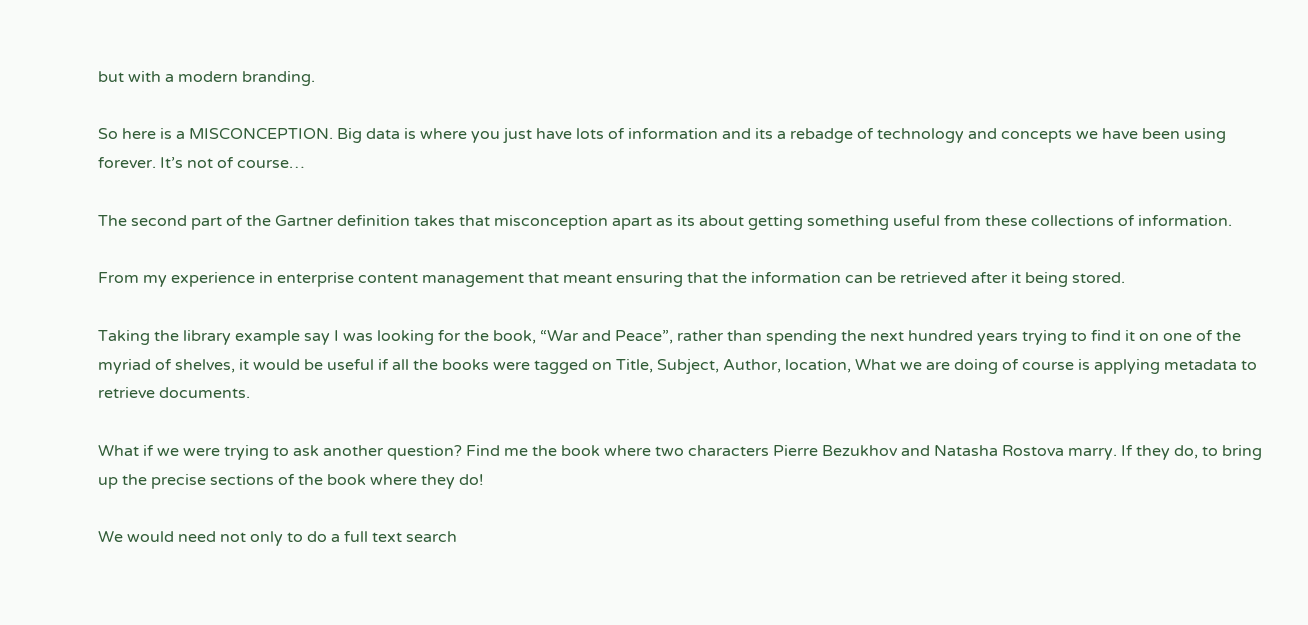but with a modern branding.

So here is a MISCONCEPTION. Big data is where you just have lots of information and its a rebadge of technology and concepts we have been using forever. It’s not of course…

The second part of the Gartner definition takes that misconception apart as its about getting something useful from these collections of information.

From my experience in enterprise content management that meant ensuring that the information can be retrieved after it being stored.

Taking the library example say I was looking for the book, “War and Peace”, rather than spending the next hundred years trying to find it on one of the myriad of shelves, it would be useful if all the books were tagged on Title, Subject, Author, location, What we are doing of course is applying metadata to retrieve documents.

What if we were trying to ask another question? Find me the book where two characters Pierre Bezukhov and Natasha Rostova marry. If they do, to bring up the precise sections of the book where they do!

We would need not only to do a full text search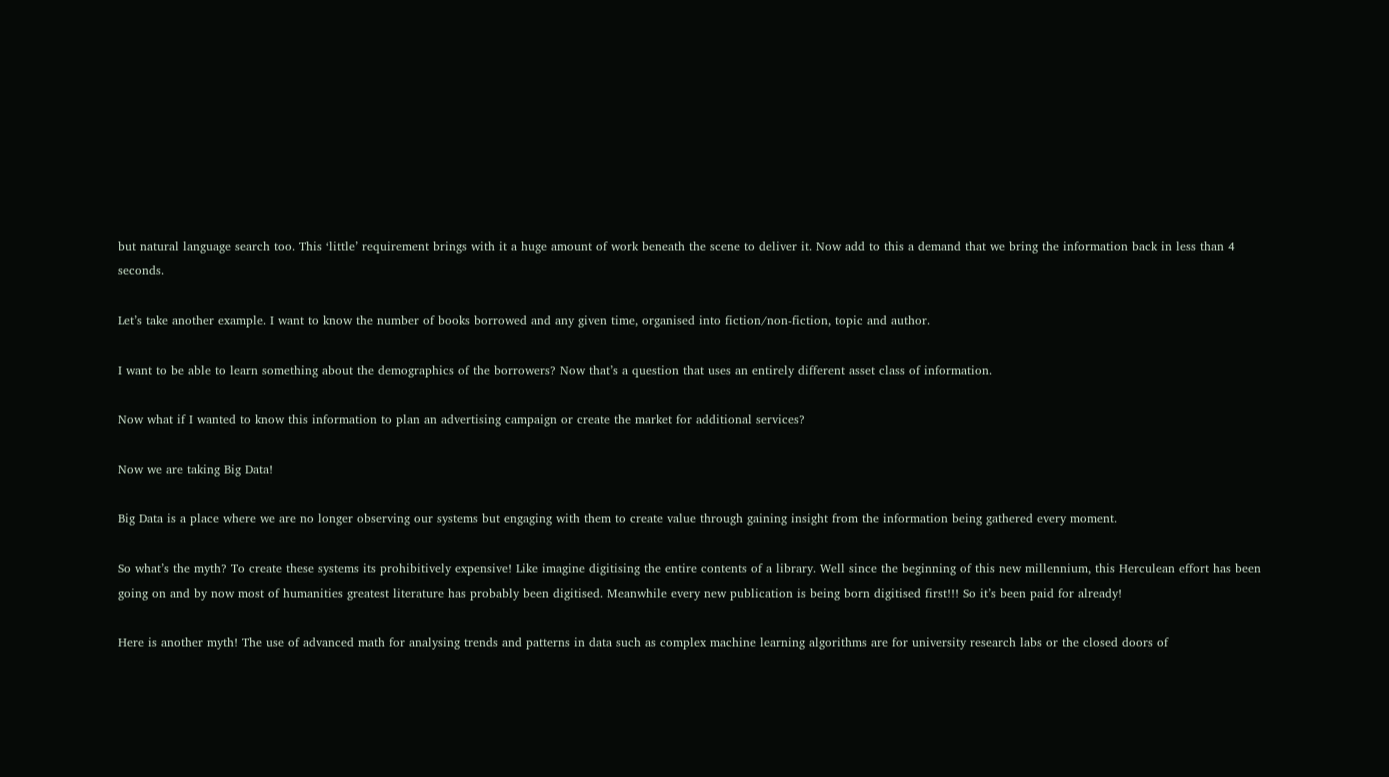but natural language search too. This ‘little’ requirement brings with it a huge amount of work beneath the scene to deliver it. Now add to this a demand that we bring the information back in less than 4 seconds.

Let’s take another example. I want to know the number of books borrowed and any given time, organised into fiction/non-fiction, topic and author.

I want to be able to learn something about the demographics of the borrowers? Now that’s a question that uses an entirely different asset class of information.

Now what if I wanted to know this information to plan an advertising campaign or create the market for additional services?

Now we are taking Big Data!

Big Data is a place where we are no longer observing our systems but engaging with them to create value through gaining insight from the information being gathered every moment.

So what’s the myth? To create these systems its prohibitively expensive! Like imagine digitising the entire contents of a library. Well since the beginning of this new millennium, this Herculean effort has been going on and by now most of humanities greatest literature has probably been digitised. Meanwhile every new publication is being born digitised first!!! So it’s been paid for already!

Here is another myth! The use of advanced math for analysing trends and patterns in data such as complex machine learning algorithms are for university research labs or the closed doors of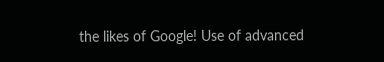the likes of Google! Use of advanced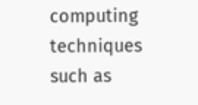computing techniques such as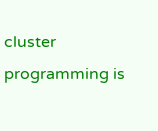cluster programming is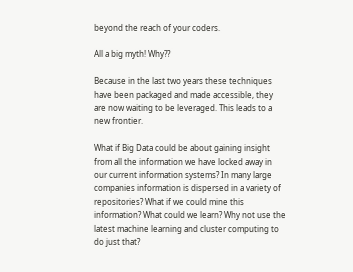beyond the reach of your coders.

All a big myth! Why??

Because in the last two years these techniques have been packaged and made accessible, they are now waiting to be leveraged. This leads to a new frontier.

What if Big Data could be about gaining insight from all the information we have locked away in our current information systems? In many large companies information is dispersed in a variety of repositories? What if we could mine this information? What could we learn? Why not use the latest machine learning and cluster computing to do just that?